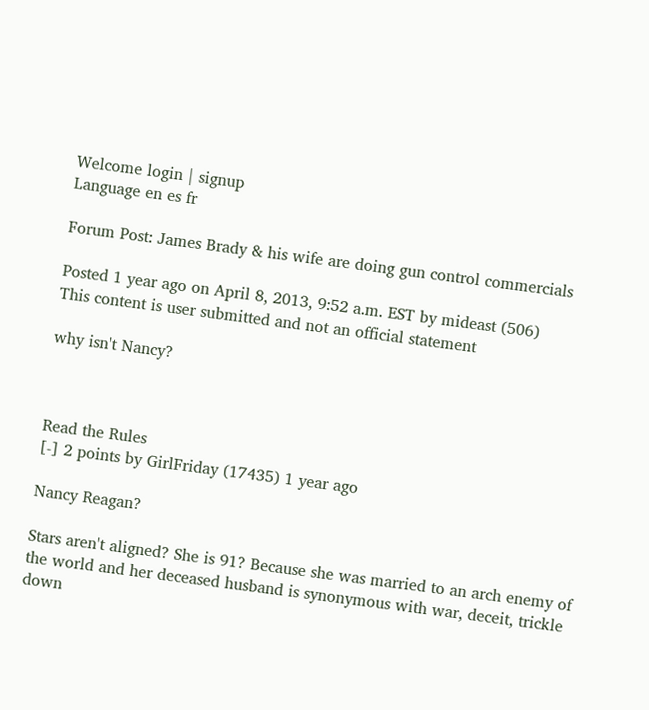Welcome login | signup
Language en es fr

Forum Post: James Brady & his wife are doing gun control commercials

Posted 1 year ago on April 8, 2013, 9:52 a.m. EST by mideast (506)
This content is user submitted and not an official statement

why isn't Nancy?



Read the Rules
[-] 2 points by GirlFriday (17435) 1 year ago

Nancy Reagan?

Stars aren't aligned? She is 91? Because she was married to an arch enemy of the world and her deceased husband is synonymous with war, deceit, trickle down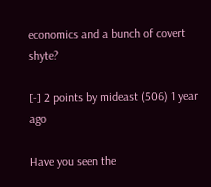economics and a bunch of covert shyte?

[-] 2 points by mideast (506) 1 year ago

Have you seen the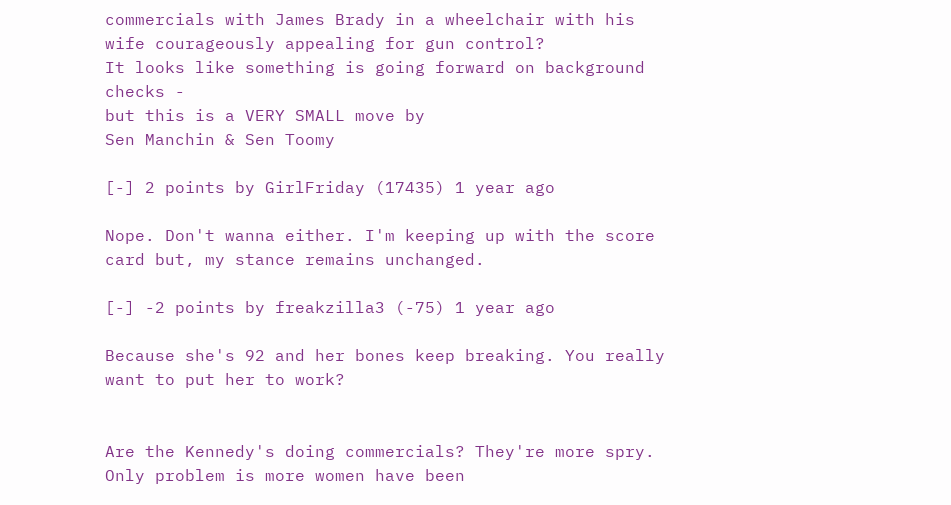commercials with James Brady in a wheelchair with his wife courageously appealing for gun control?
It looks like something is going forward on background checks -
but this is a VERY SMALL move by
Sen Manchin & Sen Toomy

[-] 2 points by GirlFriday (17435) 1 year ago

Nope. Don't wanna either. I'm keeping up with the score card but, my stance remains unchanged.

[-] -2 points by freakzilla3 (-75) 1 year ago

Because she's 92 and her bones keep breaking. You really want to put her to work?


Are the Kennedy's doing commercials? They're more spry. Only problem is more women have been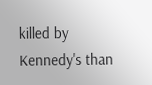killed by Kennedy's than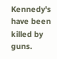Kennedy's have been killed by guns.